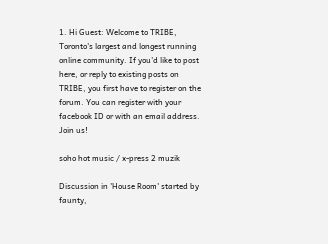1. Hi Guest: Welcome to TRIBE, Toronto's largest and longest running online community. If you'd like to post here, or reply to existing posts on TRIBE, you first have to register on the forum. You can register with your facebook ID or with an email address. Join us!

soho hot music / x-press 2 muzik

Discussion in 'House Room' started by faunty,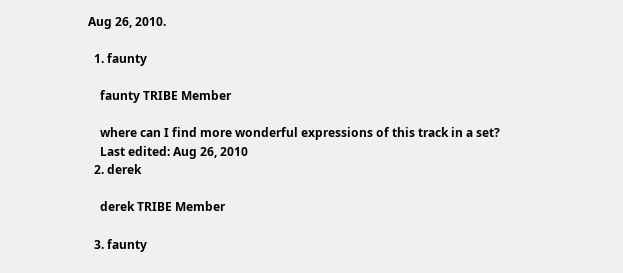Aug 26, 2010.

  1. faunty

    faunty TRIBE Member

    where can I find more wonderful expressions of this track in a set?
    Last edited: Aug 26, 2010
  2. derek

    derek TRIBE Member

  3. faunty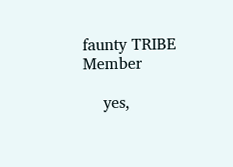faunty TRIBE Member

    yes,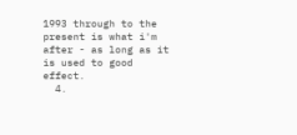1993 through to the present is what i'm after - as long as it is used to good effect.
  4.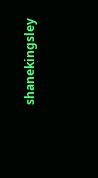shanekingsley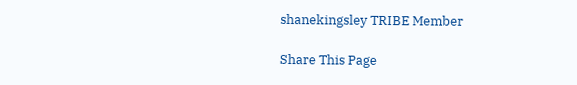shanekingsley TRIBE Member

Share This Page